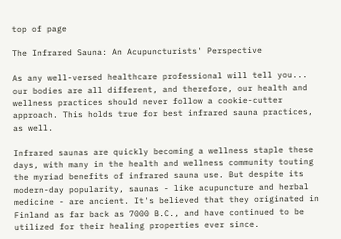top of page

The Infrared Sauna: An Acupuncturists' Perspective

As any well-versed healthcare professional will tell you... our bodies are all different, and therefore, our health and wellness practices should never follow a cookie-cutter approach. This holds true for best infrared sauna practices, as well.

Infrared saunas are quickly becoming a wellness staple these days, with many in the health and wellness community touting the myriad benefits of infrared sauna use. But despite its modern-day popularity, saunas - like acupuncture and herbal medicine - are ancient. It's believed that they originated in Finland as far back as 7000 B.C., and have continued to be utilized for their healing properties ever since.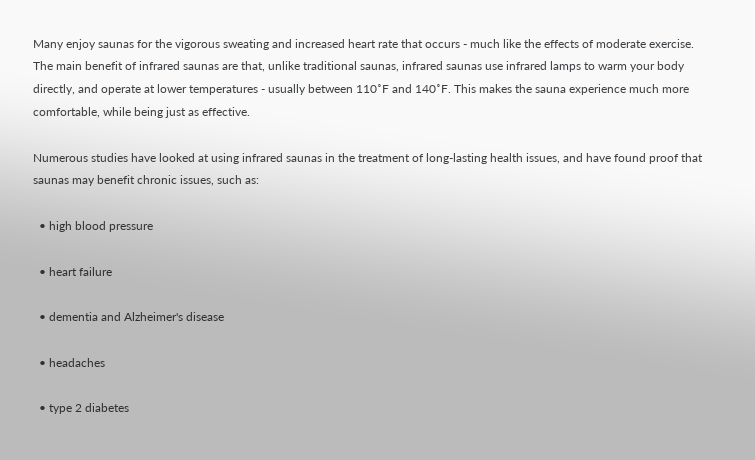Many enjoy saunas for the vigorous sweating and increased heart rate that occurs - much like the effects of moderate exercise. The main benefit of infrared saunas are that, unlike traditional saunas, infrared saunas use infrared lamps to warm your body directly, and operate at lower temperatures - usually between 110˚F and 140˚F. This makes the sauna experience much more comfortable, while being just as effective.

Numerous studies have looked at using infrared saunas in the treatment of long-lasting health issues, and have found proof that saunas may benefit chronic issues, such as:

  • high blood pressure

  • heart failure

  • dementia and Alzheimer's disease

  • headaches

  • type 2 diabetes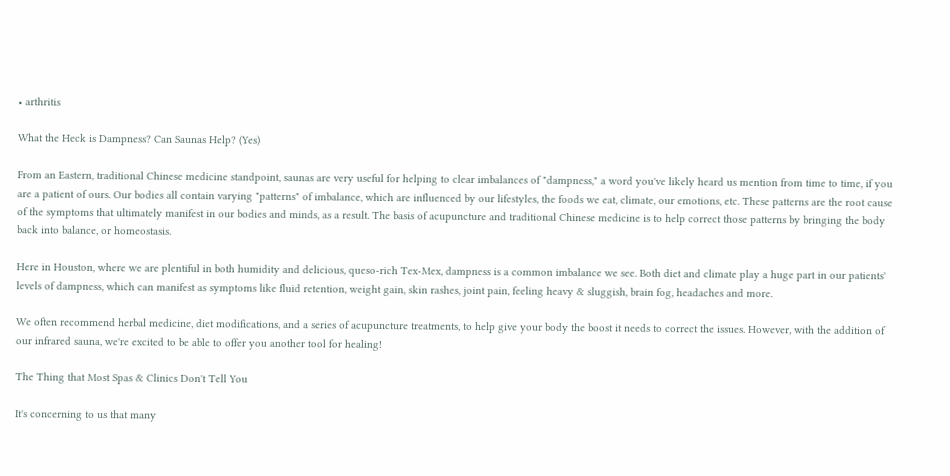• arthritis

What the Heck is Dampness? Can Saunas Help? (Yes)

From an Eastern, traditional Chinese medicine standpoint, saunas are very useful for helping to clear imbalances of "dampness," a word you've likely heard us mention from time to time, if you are a patient of ours. Our bodies all contain varying "patterns" of imbalance, which are influenced by our lifestyles, the foods we eat, climate, our emotions, etc. These patterns are the root cause of the symptoms that ultimately manifest in our bodies and minds, as a result. The basis of acupuncture and traditional Chinese medicine is to help correct those patterns by bringing the body back into balance, or homeostasis.

Here in Houston, where we are plentiful in both humidity and delicious, queso-rich Tex-Mex, dampness is a common imbalance we see. Both diet and climate play a huge part in our patients' levels of dampness, which can manifest as symptoms like fluid retention, weight gain, skin rashes, joint pain, feeling heavy & sluggish, brain fog, headaches and more.

We often recommend herbal medicine, diet modifications, and a series of acupuncture treatments, to help give your body the boost it needs to correct the issues. However, with the addition of our infrared sauna, we're excited to be able to offer you another tool for healing!

The Thing that Most Spas & Clinics Don't Tell You

It's concerning to us that many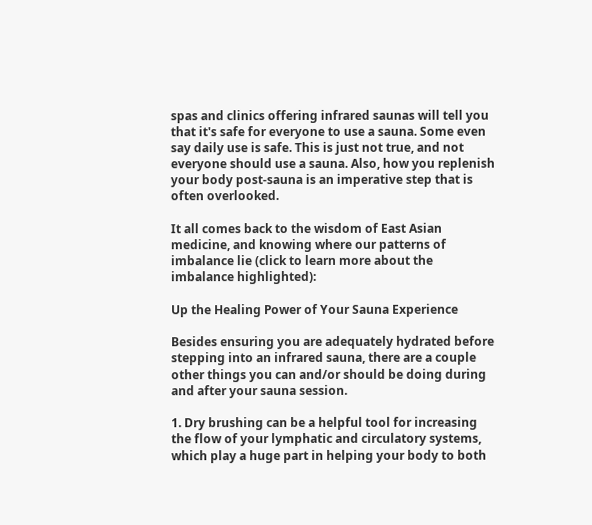spas and clinics offering infrared saunas will tell you that it's safe for everyone to use a sauna. Some even say daily use is safe. This is just not true, and not everyone should use a sauna. Also, how you replenish your body post-sauna is an imperative step that is often overlooked.

It all comes back to the wisdom of East Asian medicine, and knowing where our patterns of imbalance lie (click to learn more about the imbalance highlighted):

Up the Healing Power of Your Sauna Experience

Besides ensuring you are adequately hydrated before stepping into an infrared sauna, there are a couple other things you can and/or should be doing during and after your sauna session.

1. Dry brushing can be a helpful tool for increasing the flow of your lymphatic and circulatory systems, which play a huge part in helping your body to both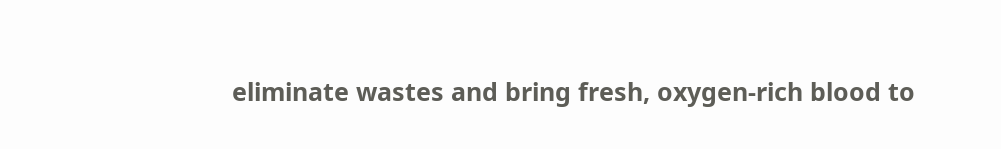eliminate wastes and bring fresh, oxygen-rich blood to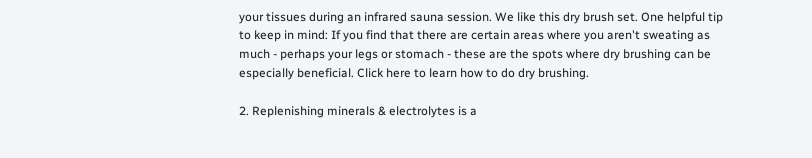your tissues during an infrared sauna session. We like this dry brush set. One helpful tip to keep in mind: If you find that there are certain areas where you aren't sweating as much - perhaps your legs or stomach - these are the spots where dry brushing can be especially beneficial. Click here to learn how to do dry brushing.

2. Replenishing minerals & electrolytes is a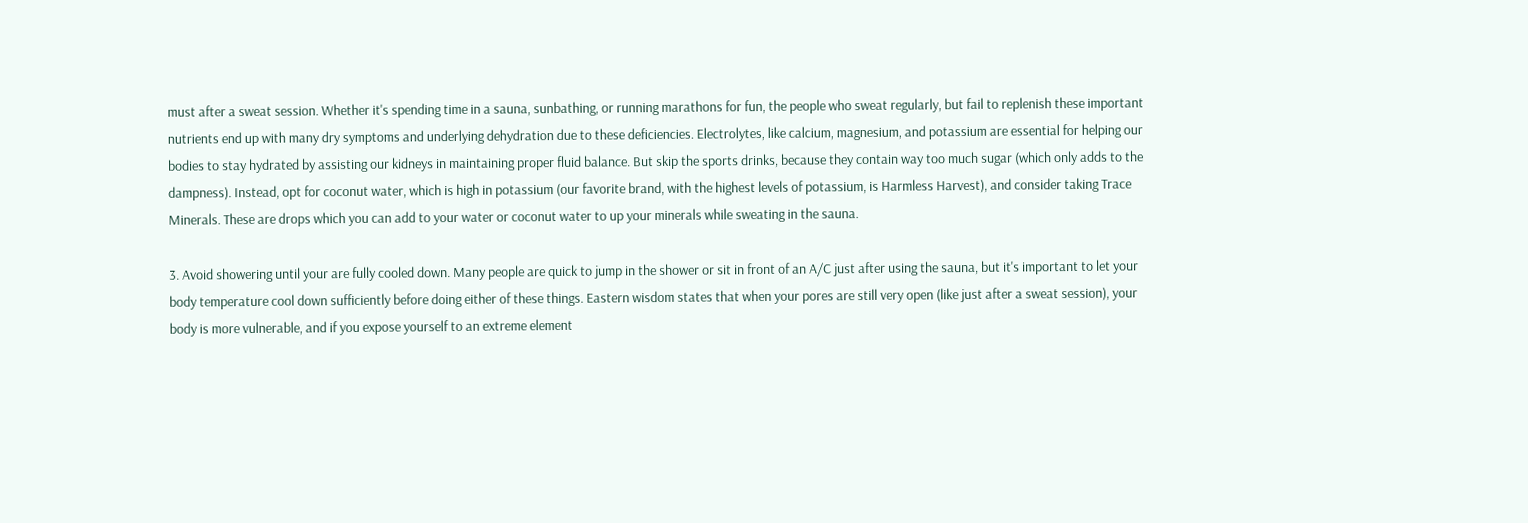must after a sweat session. Whether it's spending time in a sauna, sunbathing, or running marathons for fun, the people who sweat regularly, but fail to replenish these important nutrients end up with many dry symptoms and underlying dehydration due to these deficiencies. Electrolytes, like calcium, magnesium, and potassium are essential for helping our bodies to stay hydrated by assisting our kidneys in maintaining proper fluid balance. But skip the sports drinks, because they contain way too much sugar (which only adds to the dampness). Instead, opt for coconut water, which is high in potassium (our favorite brand, with the highest levels of potassium, is Harmless Harvest), and consider taking Trace Minerals. These are drops which you can add to your water or coconut water to up your minerals while sweating in the sauna.

3. Avoid showering until your are fully cooled down. Many people are quick to jump in the shower or sit in front of an A/C just after using the sauna, but it's important to let your body temperature cool down sufficiently before doing either of these things. Eastern wisdom states that when your pores are still very open (like just after a sweat session), your body is more vulnerable, and if you expose yourself to an extreme element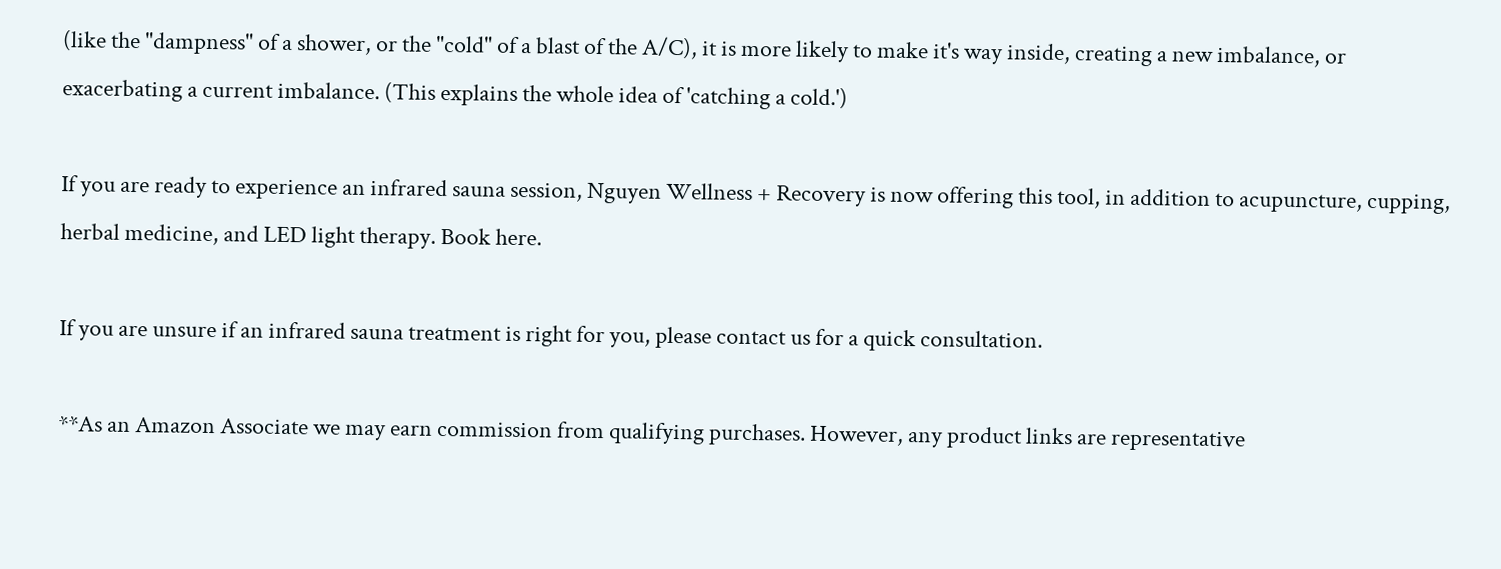(like the "dampness" of a shower, or the "cold" of a blast of the A/C), it is more likely to make it's way inside, creating a new imbalance, or exacerbating a current imbalance. (This explains the whole idea of 'catching a cold.')

If you are ready to experience an infrared sauna session, Nguyen Wellness + Recovery is now offering this tool, in addition to acupuncture, cupping, herbal medicine, and LED light therapy. Book here.

If you are unsure if an infrared sauna treatment is right for you, please contact us for a quick consultation.

**As an Amazon Associate we may earn commission from qualifying purchases. However, any product links are representative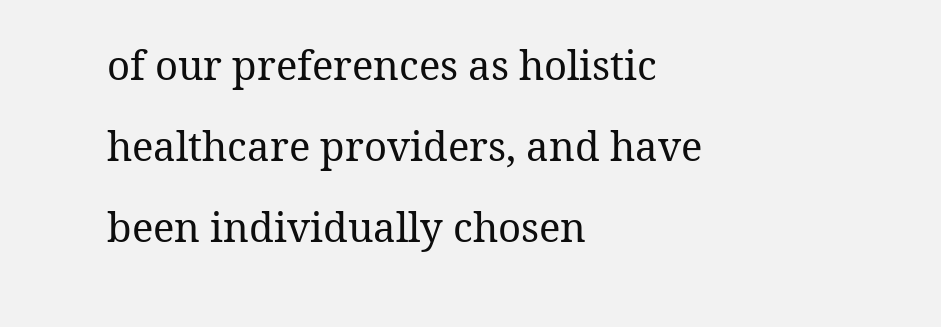of our preferences as holistic healthcare providers, and have been individually chosen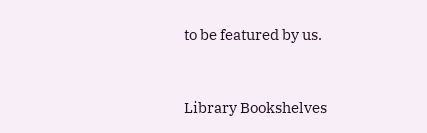to be featured by us.


Library Bookshelves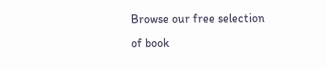Browse our free selection of book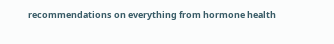recommendations on everything from hormone health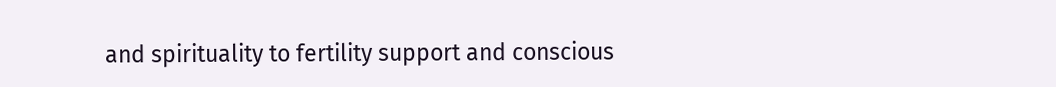and spirituality to fertility support and conscious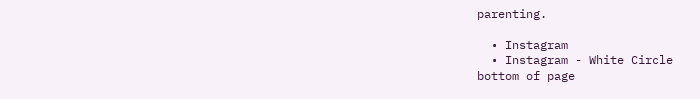parenting.

  • Instagram
  • Instagram - White Circle
bottom of page